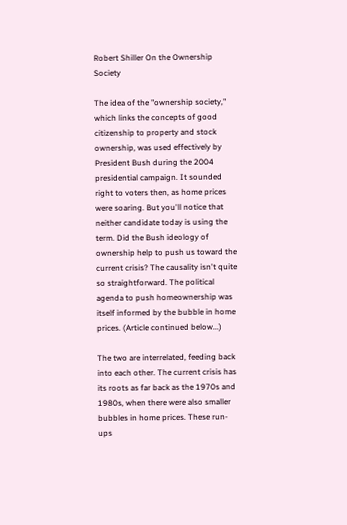Robert Shiller On the Ownership Society

The idea of the "ownership society," which links the concepts of good citizenship to property and stock ownership, was used effectively by President Bush during the 2004 presidential campaign. It sounded right to voters then, as home prices were soaring. But you'll notice that neither candidate today is using the term. Did the Bush ideology of ownership help to push us toward the current crisis? The causality isn't quite so straightforward. The political agenda to push homeownership was itself informed by the bubble in home prices. (Article continued below...)

The two are interrelated, feeding back into each other. The current crisis has its roots as far back as the 1970s and 1980s, when there were also smaller bubbles in home prices. These run-ups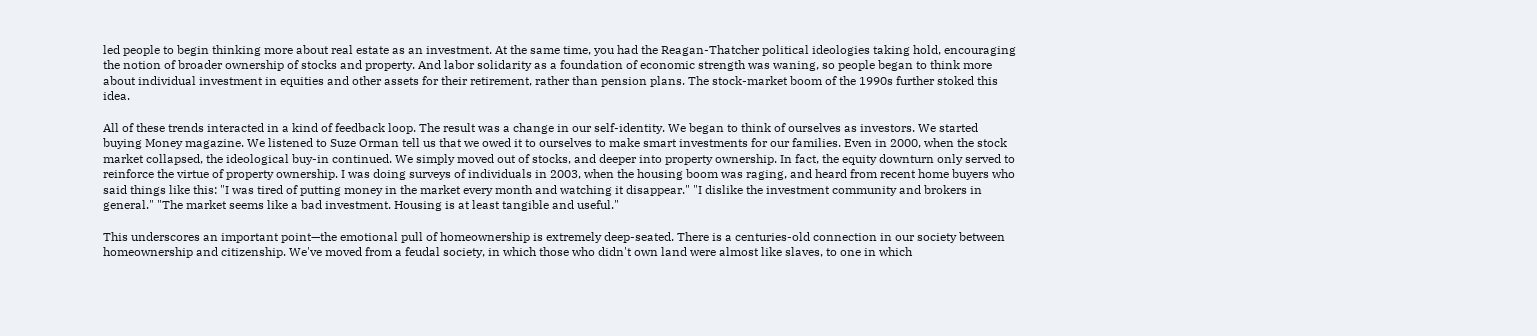led people to begin thinking more about real estate as an investment. At the same time, you had the Reagan-Thatcher political ideologies taking hold, encouraging the notion of broader ownership of stocks and property. And labor solidarity as a foundation of economic strength was waning, so people began to think more about individual investment in equities and other assets for their retirement, rather than pension plans. The stock-market boom of the 1990s further stoked this idea.

All of these trends interacted in a kind of feedback loop. The result was a change in our self-identity. We began to think of ourselves as investors. We started buying Money magazine. We listened to Suze Orman tell us that we owed it to ourselves to make smart investments for our families. Even in 2000, when the stock market collapsed, the ideological buy-in continued. We simply moved out of stocks, and deeper into property ownership. In fact, the equity downturn only served to reinforce the virtue of property ownership. I was doing surveys of individuals in 2003, when the housing boom was raging, and heard from recent home buyers who said things like this: "I was tired of putting money in the market every month and watching it disappear." "I dislike the investment community and brokers in general." "The market seems like a bad investment. Housing is at least tangible and useful."

This underscores an important point—the emotional pull of homeownership is extremely deep-seated. There is a centuries-old connection in our society between homeownership and citizenship. We've moved from a feudal society, in which those who didn't own land were almost like slaves, to one in which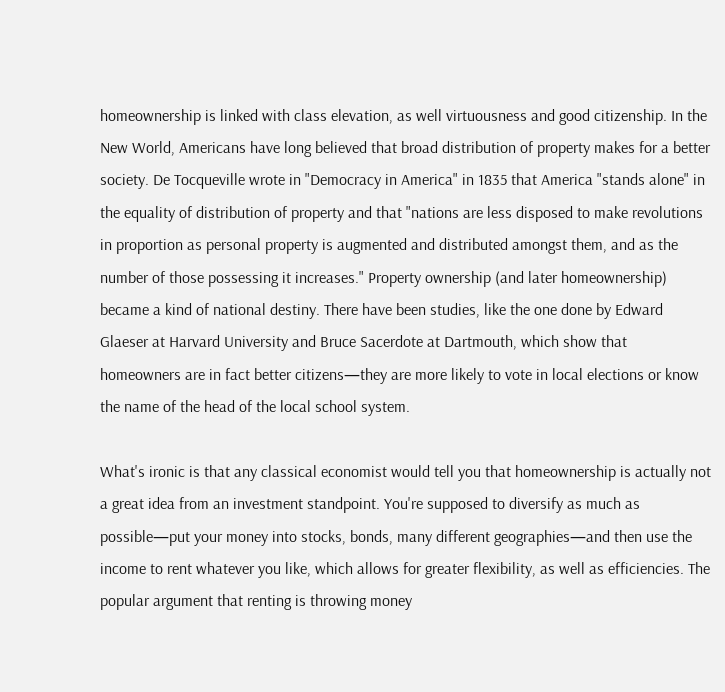homeownership is linked with class elevation, as well virtuousness and good citizenship. In the New World, Americans have long believed that broad distribution of property makes for a better society. De Tocqueville wrote in "Democracy in America" in 1835 that America "stands alone" in the equality of distribution of property and that "nations are less disposed to make revolutions in proportion as personal property is augmented and distributed amongst them, and as the number of those possessing it increases." Property ownership (and later homeownership) became a kind of national destiny. There have been studies, like the one done by Edward Glaeser at Harvard University and Bruce Sacerdote at Dartmouth, which show that homeowners are in fact better citizens—they are more likely to vote in local elections or know the name of the head of the local school system.

What's ironic is that any classical economist would tell you that homeownership is actually not a great idea from an investment standpoint. You're supposed to diversify as much as possible—put your money into stocks, bonds, many different geographies—and then use the income to rent whatever you like, which allows for greater flexibility, as well as efficiencies. The popular argument that renting is throwing money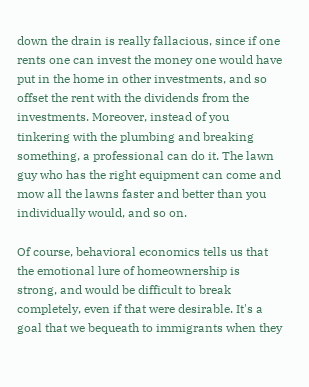down the drain is really fallacious, since if one rents one can invest the money one would have put in the home in other investments, and so offset the rent with the dividends from the investments. Moreover, instead of you tinkering with the plumbing and breaking something, a professional can do it. The lawn guy who has the right equipment can come and mow all the lawns faster and better than you individually would, and so on.

Of course, behavioral economics tells us that the emotional lure of homeownership is strong, and would be difficult to break completely, even if that were desirable. It's a goal that we bequeath to immigrants when they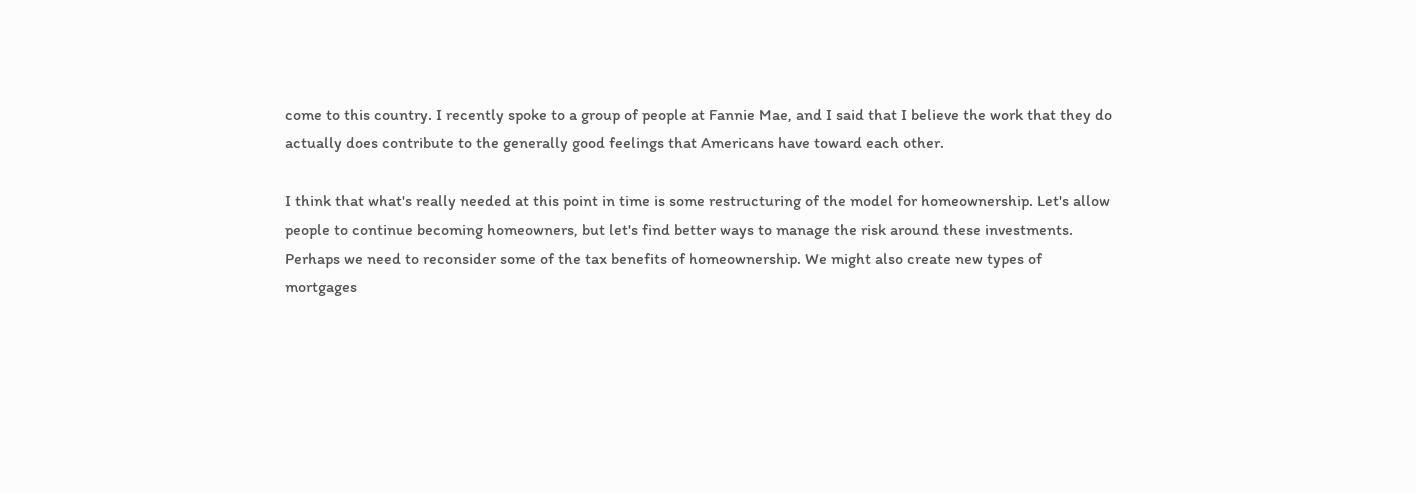come to this country. I recently spoke to a group of people at Fannie Mae, and I said that I believe the work that they do actually does contribute to the generally good feelings that Americans have toward each other.

I think that what's really needed at this point in time is some restructuring of the model for homeownership. Let's allow people to continue becoming homeowners, but let's find better ways to manage the risk around these investments. Perhaps we need to reconsider some of the tax benefits of homeownership. We might also create new types of mortgages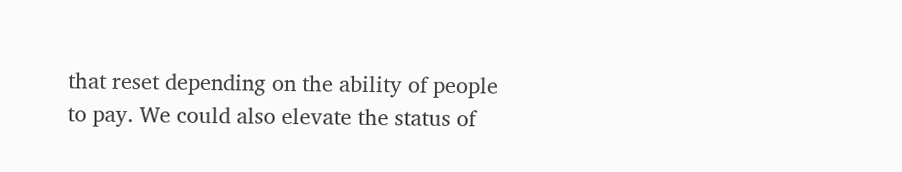that reset depending on the ability of people to pay. We could also elevate the status of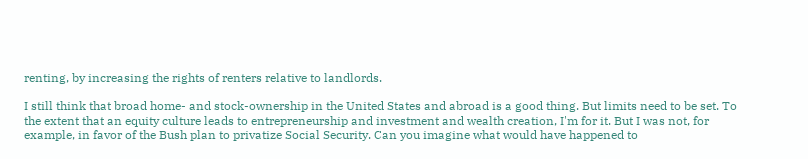renting, by increasing the rights of renters relative to landlords.

I still think that broad home- and stock-ownership in the United States and abroad is a good thing. But limits need to be set. To the extent that an equity culture leads to entrepreneurship and investment and wealth creation, I'm for it. But I was not, for example, in favor of the Bush plan to privatize Social Security. Can you imagine what would have happened to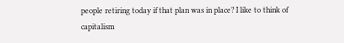people retiring today if that plan was in place? I like to think of capitalism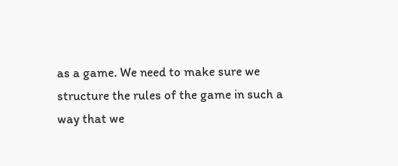as a game. We need to make sure we structure the rules of the game in such a way that we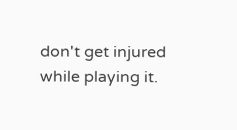don't get injured while playing it.